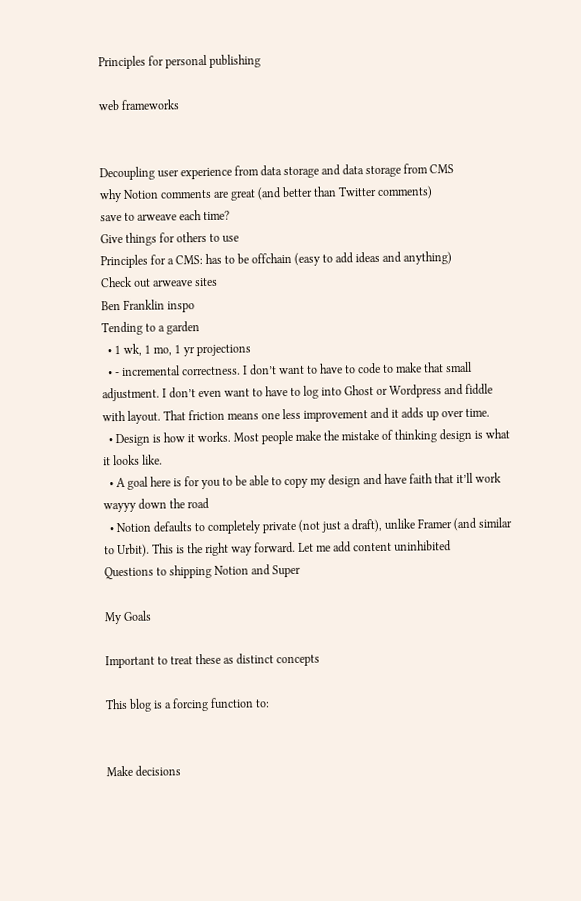Principles for personal publishing

web frameworks


Decoupling user experience from data storage and data storage from CMS
why Notion comments are great (and better than Twitter comments)
save to arweave each time?
Give things for others to use
Principles for a CMS: has to be offchain (easy to add ideas and anything)
Check out arweave sites
Ben Franklin inspo
Tending to a garden
  • 1 wk, 1 mo, 1 yr projections
  • - incremental correctness. I don’t want to have to code to make that small adjustment. I don’t even want to have to log into Ghost or Wordpress and fiddle with layout. That friction means one less improvement and it adds up over time.
  • Design is how it works. Most people make the mistake of thinking design is what it looks like.
  • A goal here is for you to be able to copy my design and have faith that it’ll work wayyy down the road
  • Notion defaults to completely private (not just a draft), unlike Framer (and similar to Urbit). This is the right way forward. Let me add content uninhibited
Questions to shipping Notion and Super

My Goals

Important to treat these as distinct concepts

This blog is a forcing function to:


Make decisions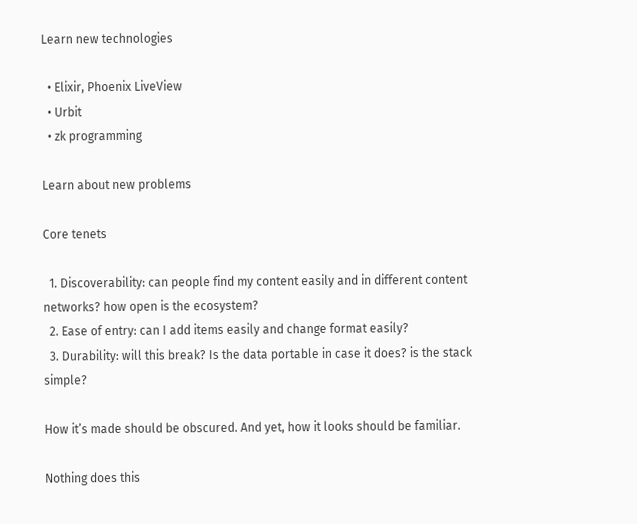Learn new technologies

  • Elixir, Phoenix LiveView
  • Urbit
  • zk programming

Learn about new problems

Core tenets

  1. Discoverability: can people find my content easily and in different content networks? how open is the ecosystem?
  2. Ease of entry: can I add items easily and change format easily?
  3. Durability: will this break? Is the data portable in case it does? is the stack simple?

How it’s made should be obscured. And yet, how it looks should be familiar.

Nothing does this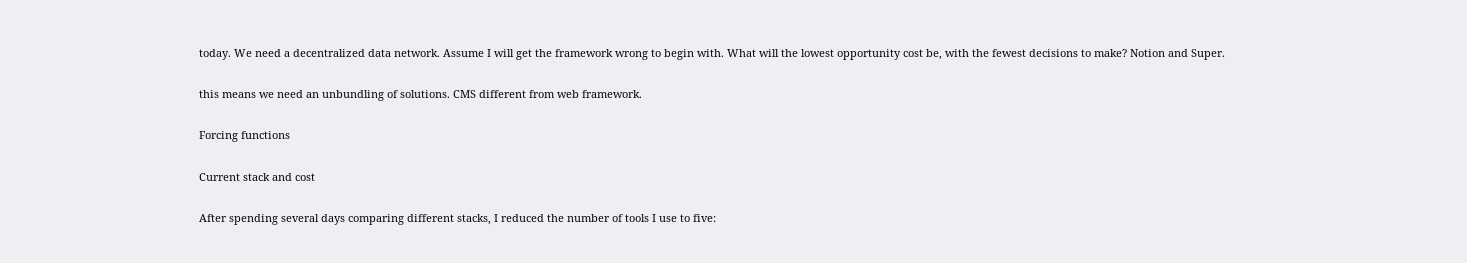today. We need a decentralized data network. Assume I will get the framework wrong to begin with. What will the lowest opportunity cost be, with the fewest decisions to make? Notion and Super.

this means we need an unbundling of solutions. CMS different from web framework.

Forcing functions

Current stack and cost

After spending several days comparing different stacks, I reduced the number of tools I use to five: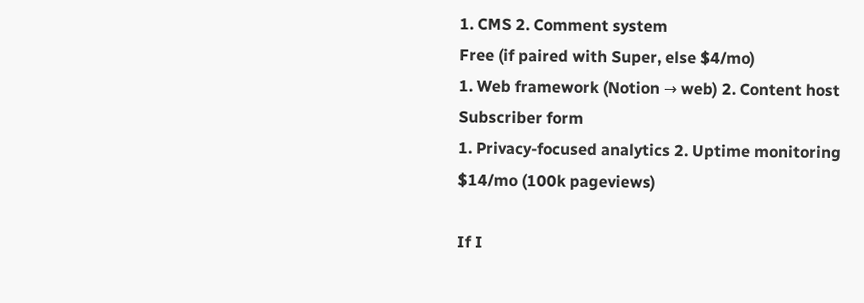1. CMS 2. Comment system
Free (if paired with Super, else $4/mo)
1. Web framework (Notion → web) 2. Content host
Subscriber form
1. Privacy-focused analytics 2. Uptime monitoring
$14/mo (100k pageviews)

If I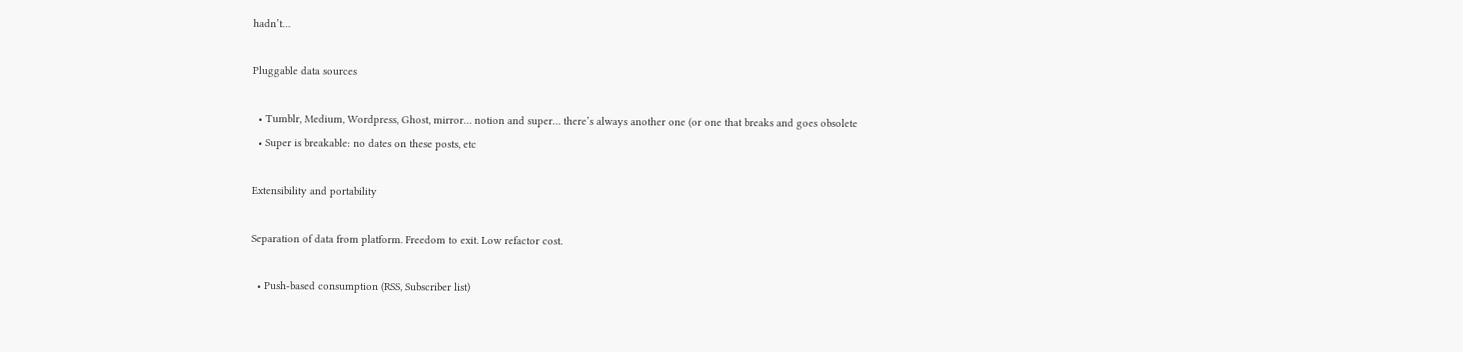hadn’t…

Pluggable data sources

  • Tumblr, Medium, Wordpress, Ghost, mirror… notion and super… there’s always another one (or one that breaks and goes obsolete
  • Super is breakable: no dates on these posts, etc

Extensibility and portability

Separation of data from platform. Freedom to exit. Low refactor cost.

  • Push-based consumption (RSS, Subscriber list)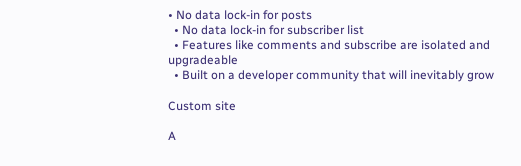• No data lock-in for posts
  • No data lock-in for subscriber list
  • Features like comments and subscribe are isolated and upgradeable
  • Built on a developer community that will inevitably grow

Custom site

A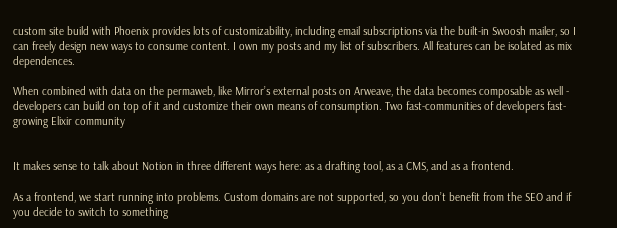custom site build with Phoenix provides lots of customizability, including email subscriptions via the built-in Swoosh mailer, so I can freely design new ways to consume content. I own my posts and my list of subscribers. All features can be isolated as mix dependences.

When combined with data on the permaweb, like Mirror’s external posts on Arweave, the data becomes composable as well - developers can build on top of it and customize their own means of consumption. Two fast-communities of developers fast-growing Elixir community


It makes sense to talk about Notion in three different ways here: as a drafting tool, as a CMS, and as a frontend.

As a frontend, we start running into problems. Custom domains are not supported, so you don’t benefit from the SEO and if you decide to switch to something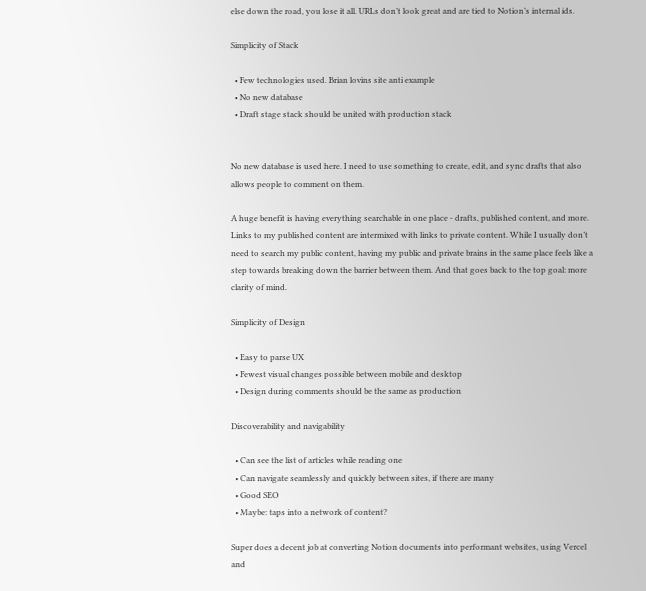else down the road, you lose it all. URLs don’t look great and are tied to Notion’s internal ids.

Simplicity of Stack

  • Few technologies used. Brian lovins site anti example
  • No new database
  • Draft stage stack should be united with production stack


No new database is used here. I need to use something to create, edit, and sync drafts that also allows people to comment on them.

A huge benefit is having everything searchable in one place - drafts, published content, and more. Links to my published content are intermixed with links to private content. While I usually don’t need to search my public content, having my public and private brains in the same place feels like a step towards breaking down the barrier between them. And that goes back to the top goal: more clarity of mind.

Simplicity of Design

  • Easy to parse UX
  • Fewest visual changes possible between mobile and desktop
  • Design during comments should be the same as production

Discoverability and navigability

  • Can see the list of articles while reading one
  • Can navigate seamlessly and quickly between sites, if there are many
  • Good SEO
  • Maybe: taps into a network of content?

Super does a decent job at converting Notion documents into performant websites, using Vercel and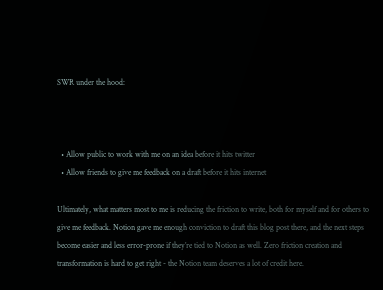SWR under the hood:



  • Allow public to work with me on an idea before it hits twitter
  • Allow friends to give me feedback on a draft before it hits internet

Ultimately, what matters most to me is reducing the friction to write, both for myself and for others to give me feedback. Notion gave me enough conviction to draft this blog post there, and the next steps become easier and less error-prone if they’re tied to Notion as well. Zero friction creation and transformation is hard to get right - the Notion team deserves a lot of credit here.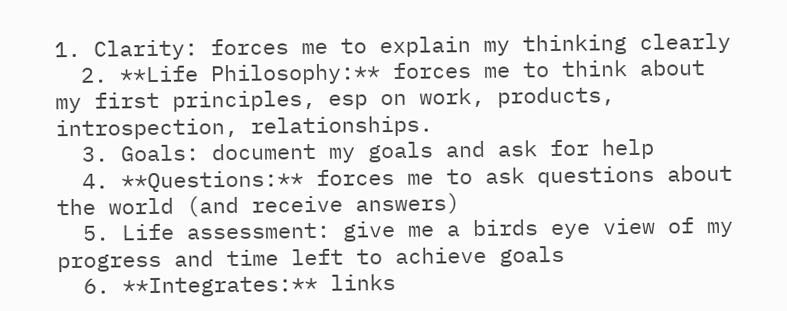1. Clarity: forces me to explain my thinking clearly
  2. **Life Philosophy:** forces me to think about my first principles, esp on work, products, introspection, relationships.
  3. Goals: document my goals and ask for help
  4. **Questions:** forces me to ask questions about the world (and receive answers)
  5. Life assessment: give me a birds eye view of my progress and time left to achieve goals
  6. **Integrates:** links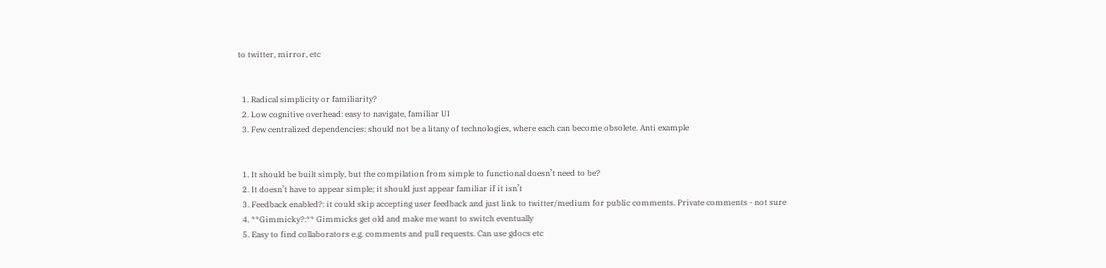to twitter, mirror, etc


  1. Radical simplicity or familiarity?
  2. Low cognitive overhead: easy to navigate, familiar UI
  3. Few centralized dependencies: should not be a litany of technologies, where each can become obsolete. Anti example


  1. It should be built simply, but the compilation from simple to functional doesn’t need to be?
  2. It doesn’t have to appear simple; it should just appear familiar if it isn’t
  3. Feedback enabled?: it could skip accepting user feedback and just link to twitter/medium for public comments. Private comments - not sure
  4. **Gimmicky?:** Gimmicks get old and make me want to switch eventually
  5. Easy to find collaborators e.g. comments and pull requests. Can use gdocs etc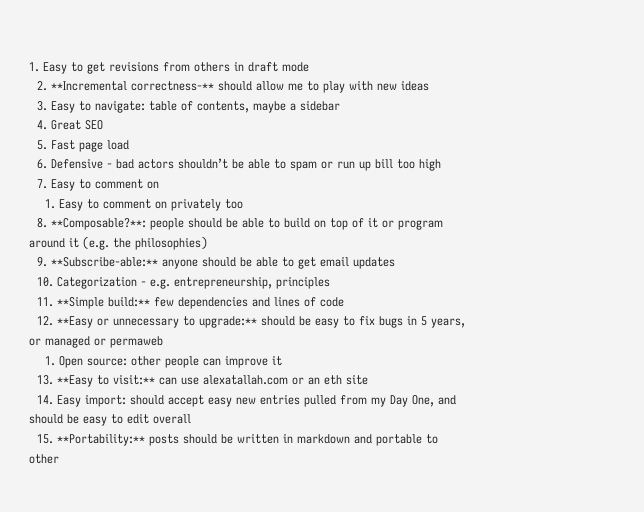1. Easy to get revisions from others in draft mode
  2. **Incremental correctness-** should allow me to play with new ideas
  3. Easy to navigate: table of contents, maybe a sidebar
  4. Great SEO
  5. Fast page load
  6. Defensive - bad actors shouldn’t be able to spam or run up bill too high
  7. Easy to comment on
    1. Easy to comment on privately too
  8. **Composable?**: people should be able to build on top of it or program around it (e.g. the philosophies)
  9. **Subscribe-able:** anyone should be able to get email updates
  10. Categorization - e.g. entrepreneurship, principles
  11. **Simple build:** few dependencies and lines of code
  12. **Easy or unnecessary to upgrade:** should be easy to fix bugs in 5 years, or managed or permaweb
    1. Open source: other people can improve it
  13. **Easy to visit:** can use alexatallah.com or an eth site
  14. Easy import: should accept easy new entries pulled from my Day One, and should be easy to edit overall
  15. **Portability:** posts should be written in markdown and portable to other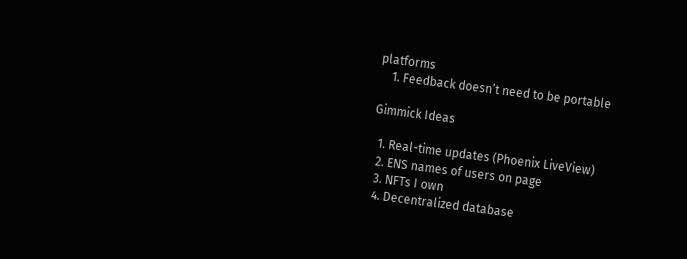platforms
    1. Feedback doesn’t need to be portable

Gimmick Ideas

  1. Real-time updates (Phoenix LiveView)
  2. ENS names of users on page
  3. NFTs I own
  4. Decentralized database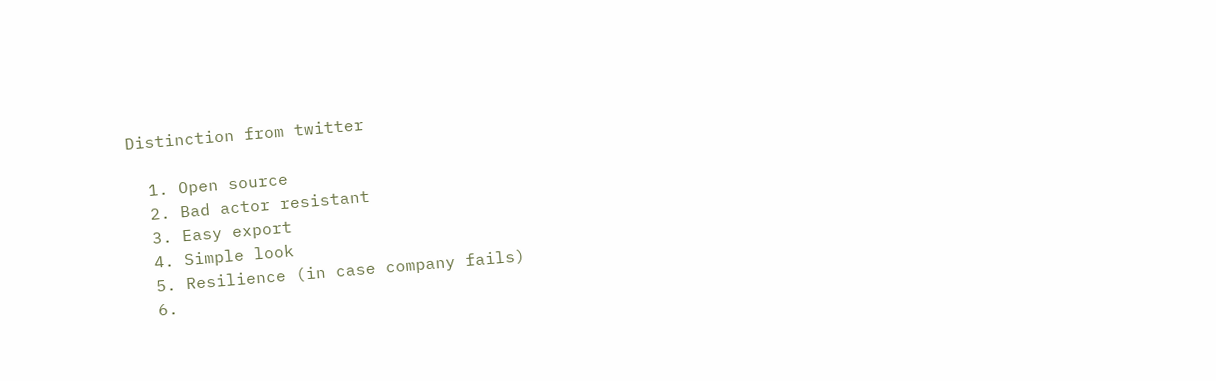Distinction from twitter

  1. Open source
  2. Bad actor resistant
  3. Easy export
  4. Simple look
  5. Resilience (in case company fails)
  6.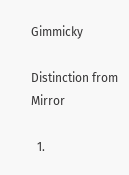Gimmicky

Distinction from Mirror

  1.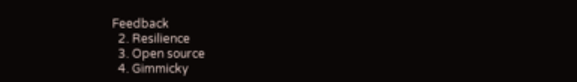Feedback
  2. Resilience
  3. Open source
  4. Gimmicky